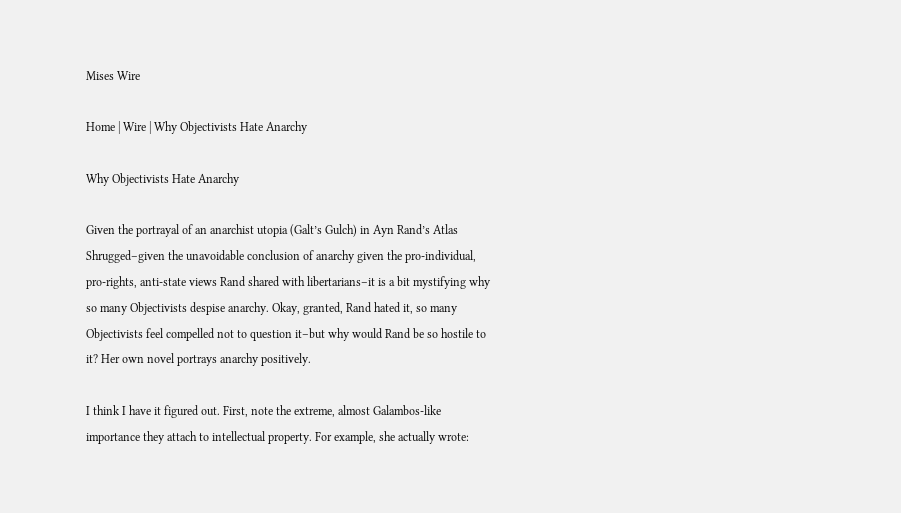Mises Wire

Home | Wire | Why Objectivists Hate Anarchy

Why Objectivists Hate Anarchy

Given the portrayal of an anarchist utopia (Galt’s Gulch) in Ayn Rand’s Atlas Shrugged–given the unavoidable conclusion of anarchy given the pro-individual, pro-rights, anti-state views Rand shared with libertarians–it is a bit mystifying why so many Objectivists despise anarchy. Okay, granted, Rand hated it, so many Objectivists feel compelled not to question it–but why would Rand be so hostile to it? Her own novel portrays anarchy positively.

I think I have it figured out. First, note the extreme, almost Galambos-like importance they attach to intellectual property. For example, she actually wrote: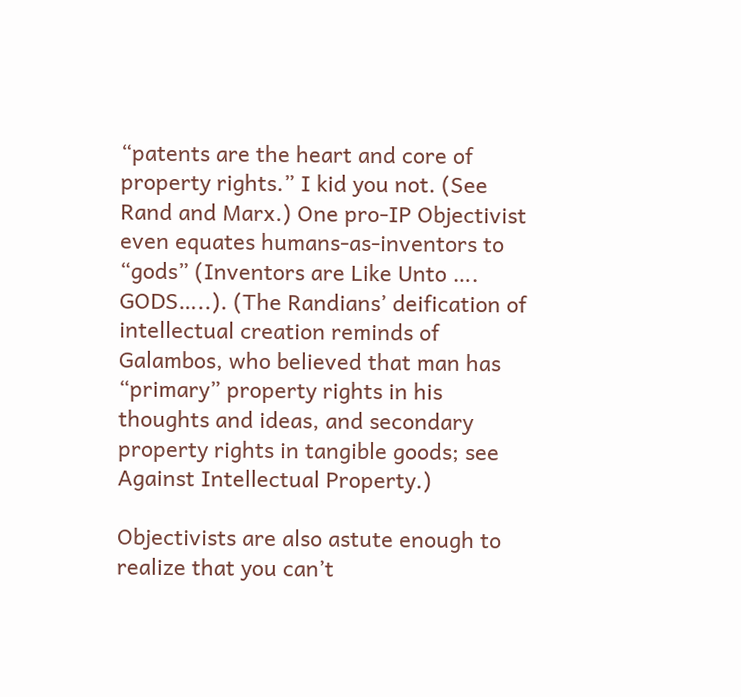“patents are the heart and core of property rights.” I kid you not. (See Rand and Marx.) One pro-IP Objectivist even equates humans-as-inventors to “gods” (Inventors are Like Unto …. GODS…..). (The Randians’ deification of intellectual creation reminds of Galambos, who believed that man has “primary” property rights in his thoughts and ideas, and secondary property rights in tangible goods; see Against Intellectual Property.)

Objectivists are also astute enough to realize that you can’t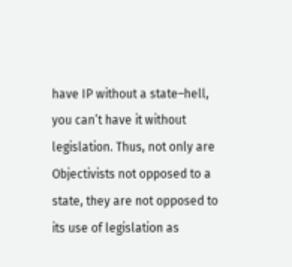have IP without a state–hell, you can’t have it without legislation. Thus, not only are Objectivists not opposed to a state, they are not opposed to its use of legislation as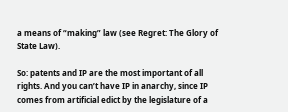a means of “making” law (see Regret: The Glory of State Law).

So: patents and IP are the most important of all rights. And you can’t have IP in anarchy, since IP comes from artificial edict by the legislature of a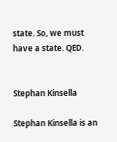state. So, we must have a state. QED.


Stephan Kinsella

Stephan Kinsella is an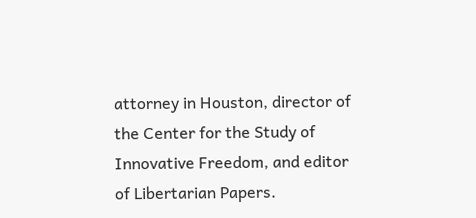attorney in Houston, director of the Center for the Study of Innovative Freedom, and editor of Libertarian Papers.